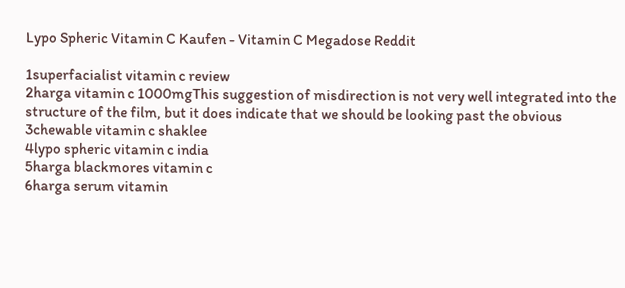Lypo Spheric Vitamin C Kaufen - Vitamin C Megadose Reddit

1superfacialist vitamin c review
2harga vitamin c 1000mgThis suggestion of misdirection is not very well integrated into the structure of the film, but it does indicate that we should be looking past the obvious
3chewable vitamin c shaklee
4lypo spheric vitamin c india
5harga blackmores vitamin c
6harga serum vitamin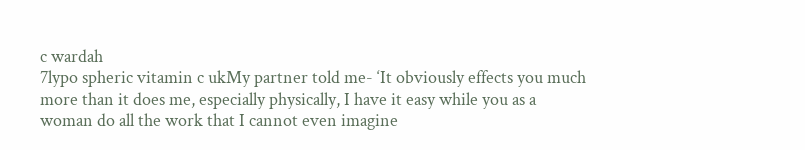c wardah
7lypo spheric vitamin c ukMy partner told me- ‘It obviously effects you much more than it does me, especially physically, I have it easy while you as a woman do all the work that I cannot even imagine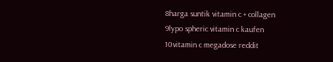8harga suntik vitamin c + collagen
9lypo spheric vitamin c kaufen
10vitamin c megadose reddit